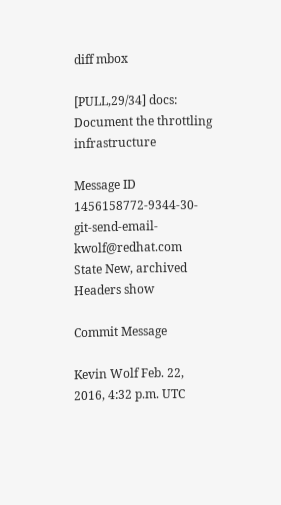diff mbox

[PULL,29/34] docs: Document the throttling infrastructure

Message ID 1456158772-9344-30-git-send-email-kwolf@redhat.com
State New, archived
Headers show

Commit Message

Kevin Wolf Feb. 22, 2016, 4:32 p.m. UTC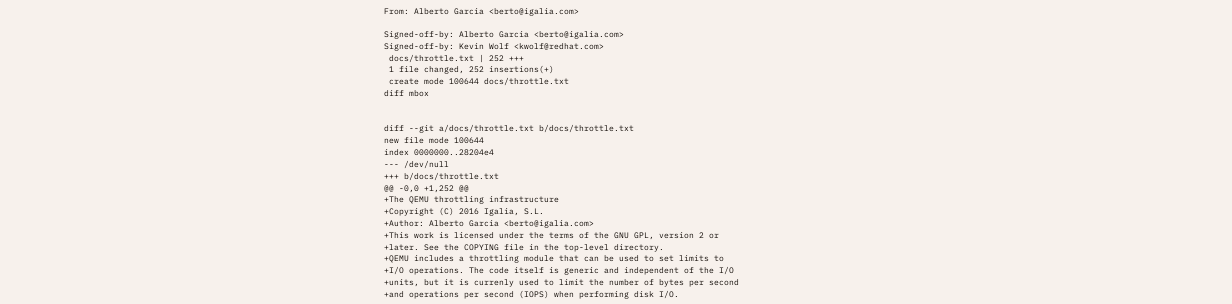From: Alberto Garcia <berto@igalia.com>

Signed-off-by: Alberto Garcia <berto@igalia.com>
Signed-off-by: Kevin Wolf <kwolf@redhat.com>
 docs/throttle.txt | 252 +++
 1 file changed, 252 insertions(+)
 create mode 100644 docs/throttle.txt
diff mbox


diff --git a/docs/throttle.txt b/docs/throttle.txt
new file mode 100644
index 0000000..28204e4
--- /dev/null
+++ b/docs/throttle.txt
@@ -0,0 +1,252 @@
+The QEMU throttling infrastructure
+Copyright (C) 2016 Igalia, S.L.
+Author: Alberto Garcia <berto@igalia.com>
+This work is licensed under the terms of the GNU GPL, version 2 or
+later. See the COPYING file in the top-level directory.
+QEMU includes a throttling module that can be used to set limits to
+I/O operations. The code itself is generic and independent of the I/O
+units, but it is currenly used to limit the number of bytes per second
+and operations per second (IOPS) when performing disk I/O.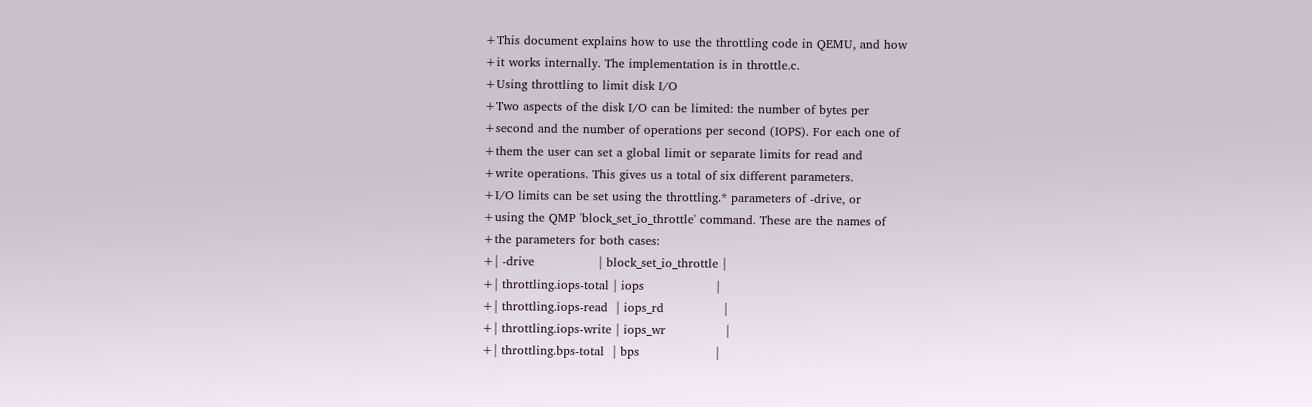+This document explains how to use the throttling code in QEMU, and how
+it works internally. The implementation is in throttle.c.
+Using throttling to limit disk I/O
+Two aspects of the disk I/O can be limited: the number of bytes per
+second and the number of operations per second (IOPS). For each one of
+them the user can set a global limit or separate limits for read and
+write operations. This gives us a total of six different parameters.
+I/O limits can be set using the throttling.* parameters of -drive, or
+using the QMP 'block_set_io_throttle' command. These are the names of
+the parameters for both cases:
+| -drive                | block_set_io_throttle |
+| throttling.iops-total | iops                  |
+| throttling.iops-read  | iops_rd               |
+| throttling.iops-write | iops_wr               |
+| throttling.bps-total  | bps                   |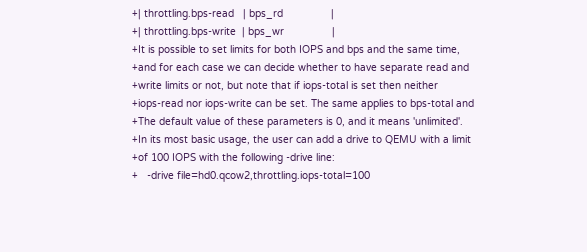+| throttling.bps-read   | bps_rd                |
+| throttling.bps-write  | bps_wr                |
+It is possible to set limits for both IOPS and bps and the same time,
+and for each case we can decide whether to have separate read and
+write limits or not, but note that if iops-total is set then neither
+iops-read nor iops-write can be set. The same applies to bps-total and
+The default value of these parameters is 0, and it means 'unlimited'.
+In its most basic usage, the user can add a drive to QEMU with a limit
+of 100 IOPS with the following -drive line:
+   -drive file=hd0.qcow2,throttling.iops-total=100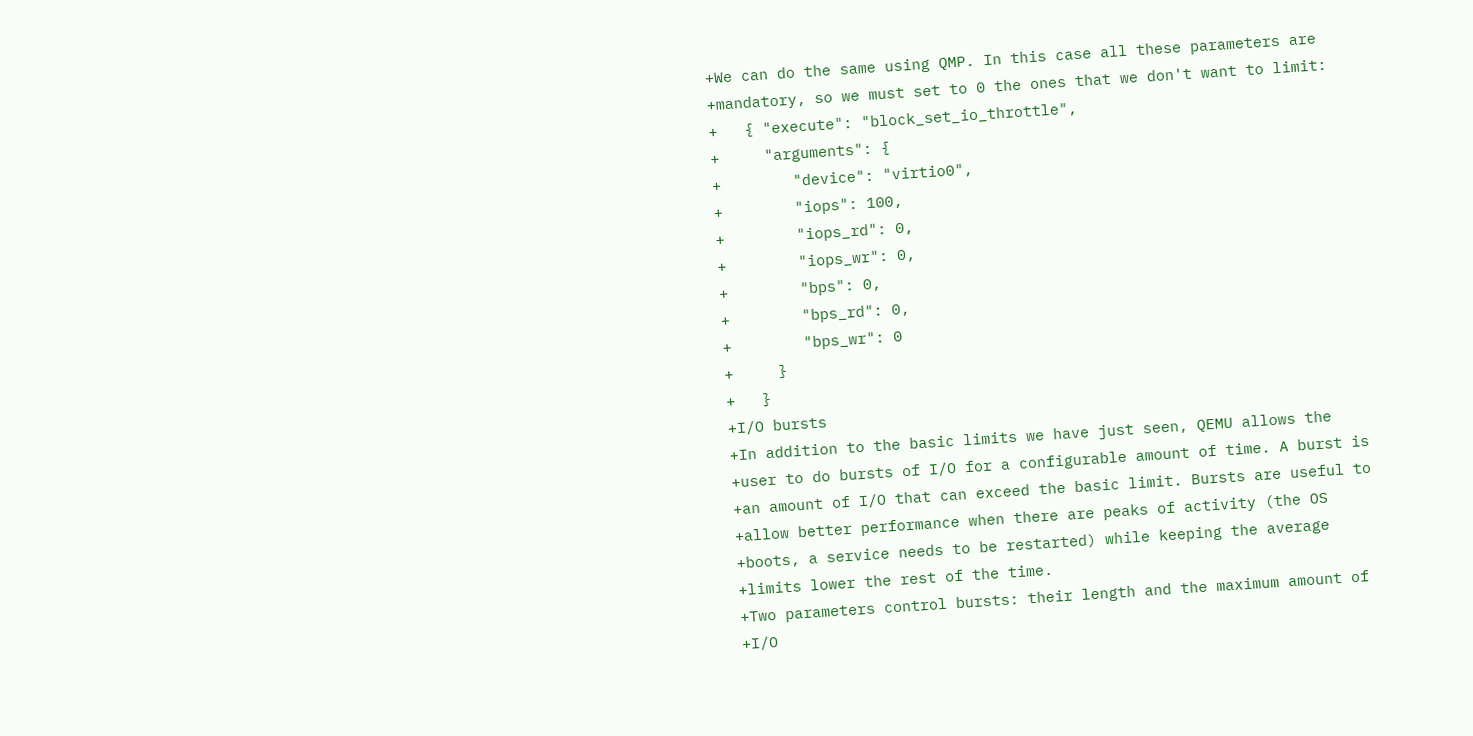+We can do the same using QMP. In this case all these parameters are
+mandatory, so we must set to 0 the ones that we don't want to limit:
+   { "execute": "block_set_io_throttle",
+     "arguments": {
+        "device": "virtio0",
+        "iops": 100,
+        "iops_rd": 0,
+        "iops_wr": 0,
+        "bps": 0,
+        "bps_rd": 0,
+        "bps_wr": 0
+     }
+   }
+I/O bursts
+In addition to the basic limits we have just seen, QEMU allows the
+user to do bursts of I/O for a configurable amount of time. A burst is
+an amount of I/O that can exceed the basic limit. Bursts are useful to
+allow better performance when there are peaks of activity (the OS
+boots, a service needs to be restarted) while keeping the average
+limits lower the rest of the time.
+Two parameters control bursts: their length and the maximum amount of
+I/O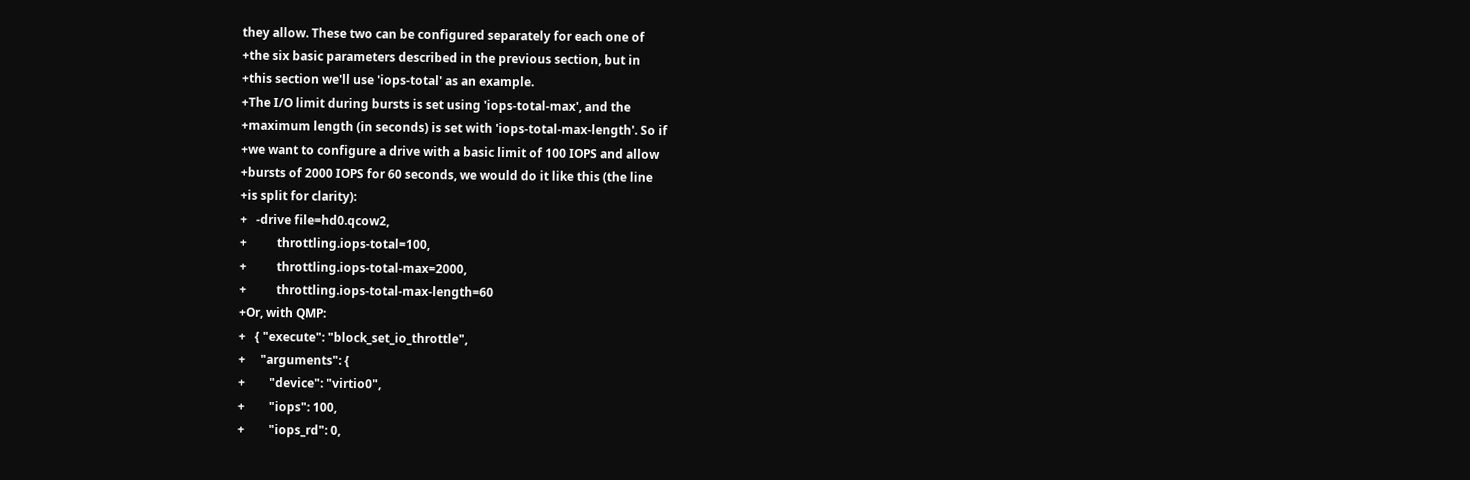they allow. These two can be configured separately for each one of
+the six basic parameters described in the previous section, but in
+this section we'll use 'iops-total' as an example.
+The I/O limit during bursts is set using 'iops-total-max', and the
+maximum length (in seconds) is set with 'iops-total-max-length'. So if
+we want to configure a drive with a basic limit of 100 IOPS and allow
+bursts of 2000 IOPS for 60 seconds, we would do it like this (the line
+is split for clarity):
+   -drive file=hd0.qcow2,
+          throttling.iops-total=100,
+          throttling.iops-total-max=2000,
+          throttling.iops-total-max-length=60
+Or, with QMP:
+   { "execute": "block_set_io_throttle",
+     "arguments": {
+        "device": "virtio0",
+        "iops": 100,
+        "iops_rd": 0,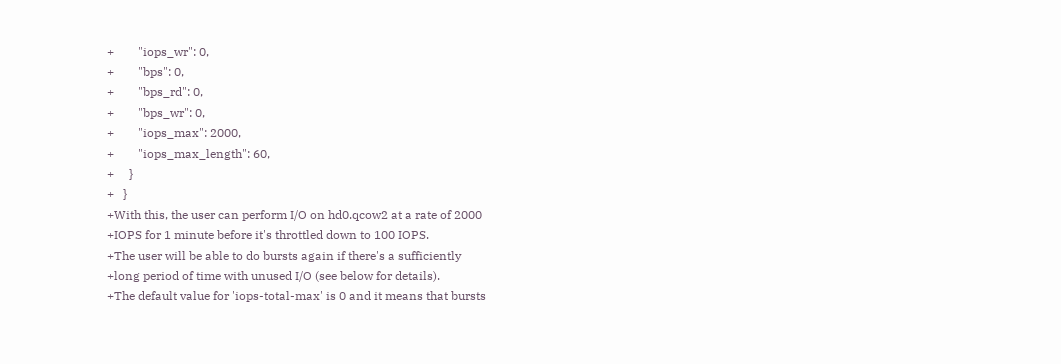+        "iops_wr": 0,
+        "bps": 0,
+        "bps_rd": 0,
+        "bps_wr": 0,
+        "iops_max": 2000,
+        "iops_max_length": 60,
+     }
+   }
+With this, the user can perform I/O on hd0.qcow2 at a rate of 2000
+IOPS for 1 minute before it's throttled down to 100 IOPS.
+The user will be able to do bursts again if there's a sufficiently
+long period of time with unused I/O (see below for details).
+The default value for 'iops-total-max' is 0 and it means that bursts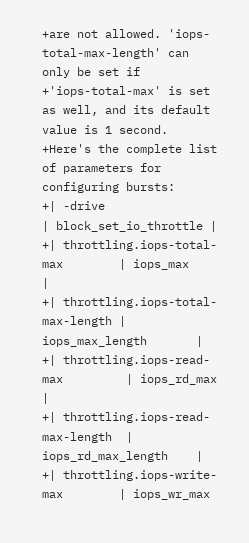+are not allowed. 'iops-total-max-length' can only be set if
+'iops-total-max' is set as well, and its default value is 1 second.
+Here's the complete list of parameters for configuring bursts:
+| -drive                           | block_set_io_throttle |
+| throttling.iops-total-max        | iops_max              |
+| throttling.iops-total-max-length | iops_max_length       |
+| throttling.iops-read-max         | iops_rd_max           |
+| throttling.iops-read-max-length  | iops_rd_max_length    |
+| throttling.iops-write-max        | iops_wr_max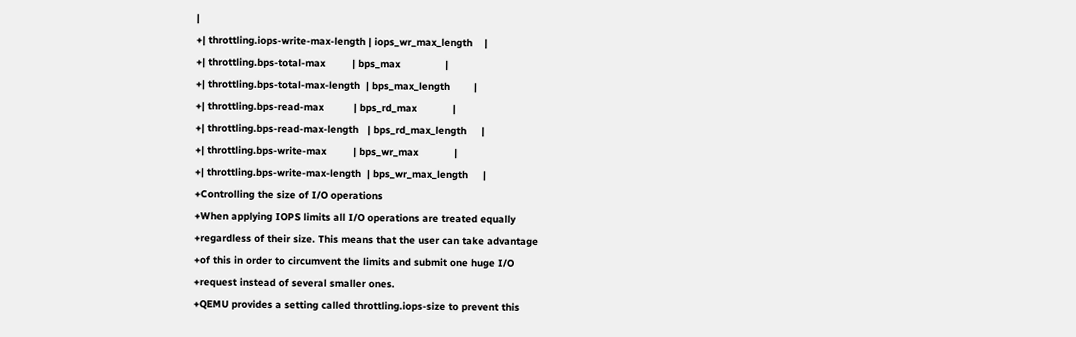|
+| throttling.iops-write-max-length | iops_wr_max_length    |
+| throttling.bps-total-max         | bps_max               |
+| throttling.bps-total-max-length  | bps_max_length        |
+| throttling.bps-read-max          | bps_rd_max            |
+| throttling.bps-read-max-length   | bps_rd_max_length     |
+| throttling.bps-write-max         | bps_wr_max            |
+| throttling.bps-write-max-length  | bps_wr_max_length     |
+Controlling the size of I/O operations
+When applying IOPS limits all I/O operations are treated equally
+regardless of their size. This means that the user can take advantage
+of this in order to circumvent the limits and submit one huge I/O
+request instead of several smaller ones.
+QEMU provides a setting called throttling.iops-size to prevent this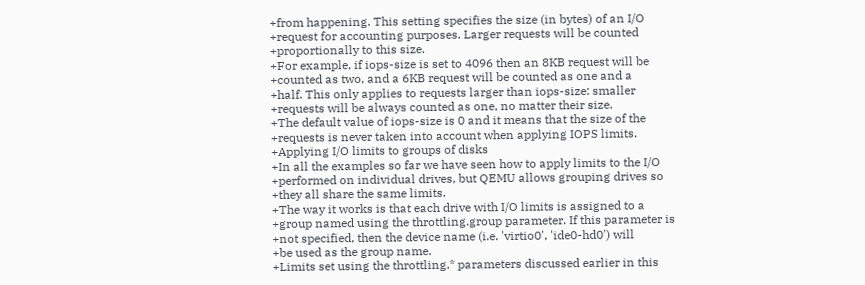+from happening. This setting specifies the size (in bytes) of an I/O
+request for accounting purposes. Larger requests will be counted
+proportionally to this size.
+For example, if iops-size is set to 4096 then an 8KB request will be
+counted as two, and a 6KB request will be counted as one and a
+half. This only applies to requests larger than iops-size: smaller
+requests will be always counted as one, no matter their size.
+The default value of iops-size is 0 and it means that the size of the
+requests is never taken into account when applying IOPS limits.
+Applying I/O limits to groups of disks
+In all the examples so far we have seen how to apply limits to the I/O
+performed on individual drives, but QEMU allows grouping drives so
+they all share the same limits.
+The way it works is that each drive with I/O limits is assigned to a
+group named using the throttling.group parameter. If this parameter is
+not specified, then the device name (i.e. 'virtio0', 'ide0-hd0') will
+be used as the group name.
+Limits set using the throttling.* parameters discussed earlier in this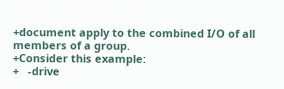+document apply to the combined I/O of all members of a group.
+Consider this example:
+   -drive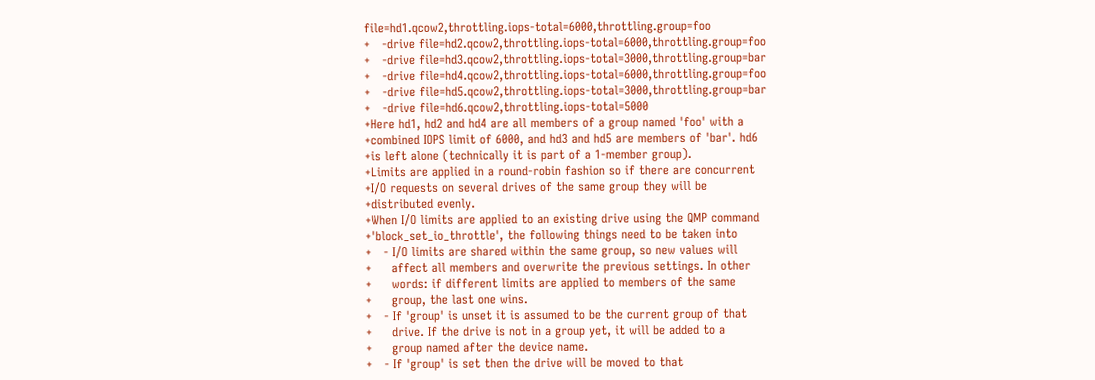file=hd1.qcow2,throttling.iops-total=6000,throttling.group=foo
+   -drive file=hd2.qcow2,throttling.iops-total=6000,throttling.group=foo
+   -drive file=hd3.qcow2,throttling.iops-total=3000,throttling.group=bar
+   -drive file=hd4.qcow2,throttling.iops-total=6000,throttling.group=foo
+   -drive file=hd5.qcow2,throttling.iops-total=3000,throttling.group=bar
+   -drive file=hd6.qcow2,throttling.iops-total=5000
+Here hd1, hd2 and hd4 are all members of a group named 'foo' with a
+combined IOPS limit of 6000, and hd3 and hd5 are members of 'bar'. hd6
+is left alone (technically it is part of a 1-member group).
+Limits are applied in a round-robin fashion so if there are concurrent
+I/O requests on several drives of the same group they will be
+distributed evenly.
+When I/O limits are applied to an existing drive using the QMP command
+'block_set_io_throttle', the following things need to be taken into
+   - I/O limits are shared within the same group, so new values will
+     affect all members and overwrite the previous settings. In other
+     words: if different limits are applied to members of the same
+     group, the last one wins.
+   - If 'group' is unset it is assumed to be the current group of that
+     drive. If the drive is not in a group yet, it will be added to a
+     group named after the device name.
+   - If 'group' is set then the drive will be moved to that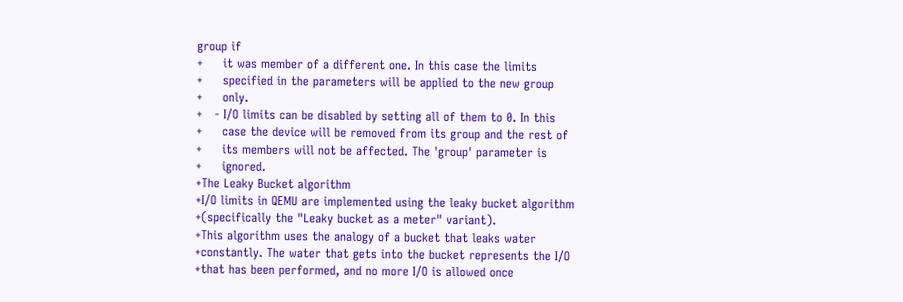group if
+     it was member of a different one. In this case the limits
+     specified in the parameters will be applied to the new group
+     only.
+   - I/O limits can be disabled by setting all of them to 0. In this
+     case the device will be removed from its group and the rest of
+     its members will not be affected. The 'group' parameter is
+     ignored.
+The Leaky Bucket algorithm
+I/O limits in QEMU are implemented using the leaky bucket algorithm
+(specifically the "Leaky bucket as a meter" variant).
+This algorithm uses the analogy of a bucket that leaks water
+constantly. The water that gets into the bucket represents the I/O
+that has been performed, and no more I/O is allowed once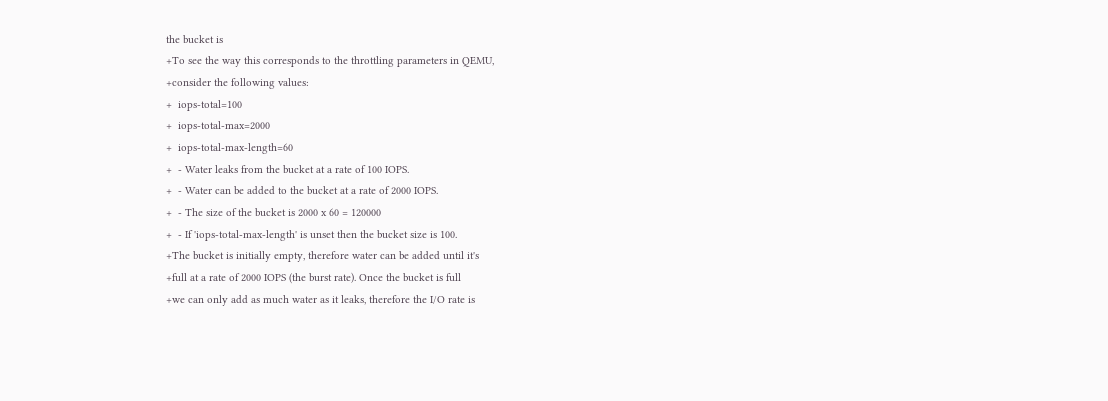the bucket is
+To see the way this corresponds to the throttling parameters in QEMU,
+consider the following values:
+  iops-total=100
+  iops-total-max=2000
+  iops-total-max-length=60
+  - Water leaks from the bucket at a rate of 100 IOPS.
+  - Water can be added to the bucket at a rate of 2000 IOPS.
+  - The size of the bucket is 2000 x 60 = 120000
+  - If 'iops-total-max-length' is unset then the bucket size is 100.
+The bucket is initially empty, therefore water can be added until it's
+full at a rate of 2000 IOPS (the burst rate). Once the bucket is full
+we can only add as much water as it leaks, therefore the I/O rate is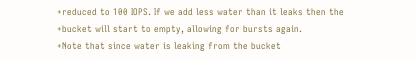+reduced to 100 IOPS. If we add less water than it leaks then the
+bucket will start to empty, allowing for bursts again.
+Note that since water is leaking from the bucket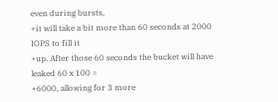even during bursts,
+it will take a bit more than 60 seconds at 2000 IOPS to fill it
+up. After those 60 seconds the bucket will have leaked 60 x 100 =
+6000, allowing for 3 more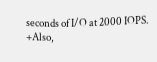seconds of I/O at 2000 IOPS.
+Also,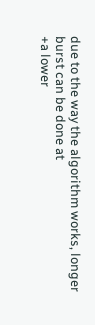due to the way the algorithm works, longer burst can be done at
+a lower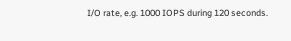I/O rate, e.g. 1000 IOPS during 120 seconds.